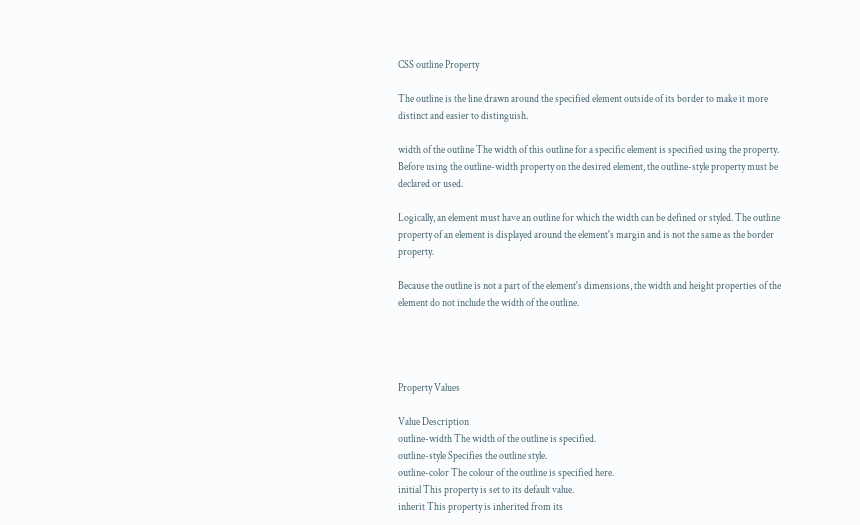CSS outline Property

The outline is the line drawn around the specified element outside of its border to make it more distinct and easier to distinguish.

width of the outline The width of this outline for a specific element is specified using the property. Before using the outline-width property on the desired element, the outline-style property must be declared or used.

Logically, an element must have an outline for which the width can be defined or styled. The outline property of an element is displayed around the element's margin and is not the same as the border property.

Because the outline is not a part of the element's dimensions, the width and height properties of the element do not include the width of the outline.




Property Values

Value Description
outline-width The width of the outline is specified.
outline-style Specifies the outline style.
outline-color The colour of the outline is specified here.
initial This property is set to its default value.
inherit This property is inherited from its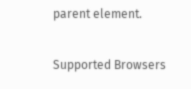parent element.

Supported Browsers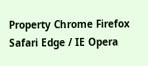Property Chrome Firefox Safari Edge / IE Opera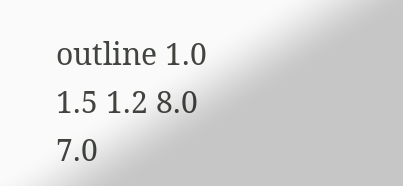outline 1.0 1.5 1.2 8.0 7.0